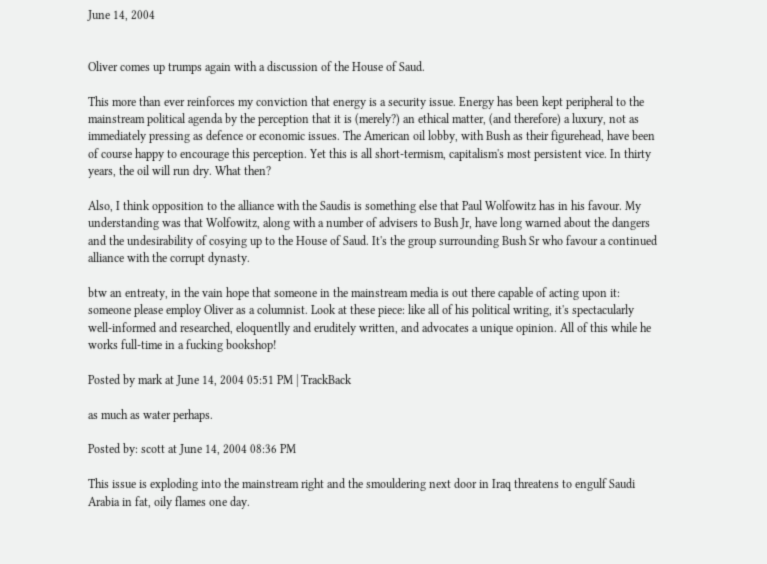June 14, 2004


Oliver comes up trumps again with a discussion of the House of Saud.

This more than ever reinforces my conviction that energy is a security issue. Energy has been kept peripheral to the mainstream political agenda by the perception that it is (merely?) an ethical matter, (and therefore) a luxury, not as immediately pressing as defence or economic issues. The American oil lobby, with Bush as their figurehead, have been of course happy to encourage this perception. Yet this is all short-termism, capitalism's most persistent vice. In thirty years, the oil will run dry. What then?

Also, I think opposition to the alliance with the Saudis is something else that Paul Wolfowitz has in his favour. My understanding was that Wolfowitz, along with a number of advisers to Bush Jr, have long warned about the dangers and the undesirability of cosying up to the House of Saud. It's the group surrounding Bush Sr who favour a continued alliance with the corrupt dynasty.

btw an entreaty, in the vain hope that someone in the mainstream media is out there capable of acting upon it: someone please employ Oliver as a columnist. Look at these piece: like all of his political writing, it's spectacularly well-informed and researched, eloquentlly and eruditely written, and advocates a unique opinion. All of this while he works full-time in a fucking bookshop!

Posted by mark at June 14, 2004 05:51 PM | TrackBack

as much as water perhaps.

Posted by: scott at June 14, 2004 08:36 PM

This issue is exploding into the mainstream right and the smouldering next door in Iraq threatens to engulf Saudi Arabia in fat, oily flames one day.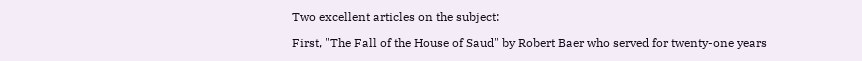Two excellent articles on the subject:

First, "The Fall of the House of Saud" by Robert Baer who served for twenty-one years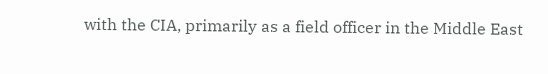with the CIA, primarily as a field officer in the Middle East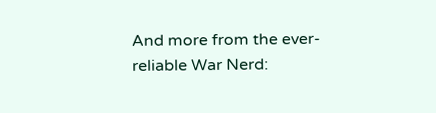And more from the ever-reliable War Nerd: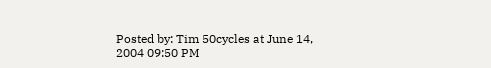Posted by: Tim 50cycles at June 14, 2004 09:50 PM